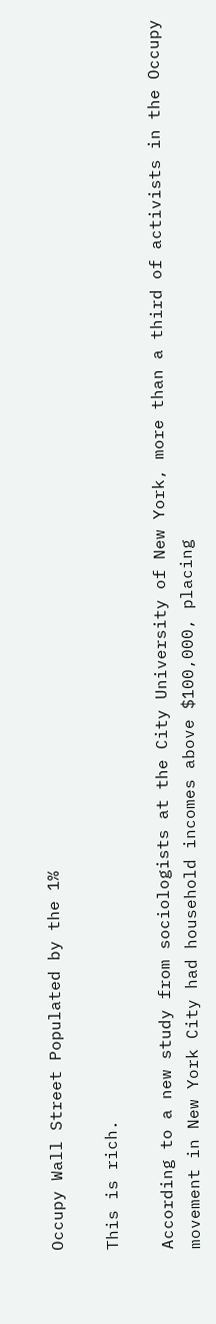Occupy Wall Street Populated by the 1%

This is rich.

According to a new study from sociologists at the City University of New York, more than a third of activists in the Occupy movement in New York City had household incomes above $100,000, placing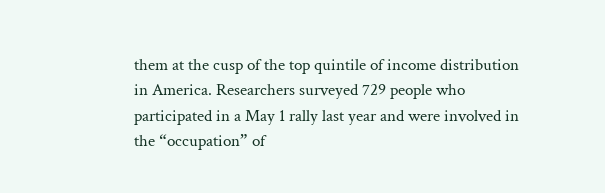them at the cusp of the top quintile of income distribution in America. Researchers surveyed 729 people who participated in a May 1 rally last year and were involved in the “occupation” of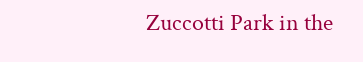Zuccotti Park in the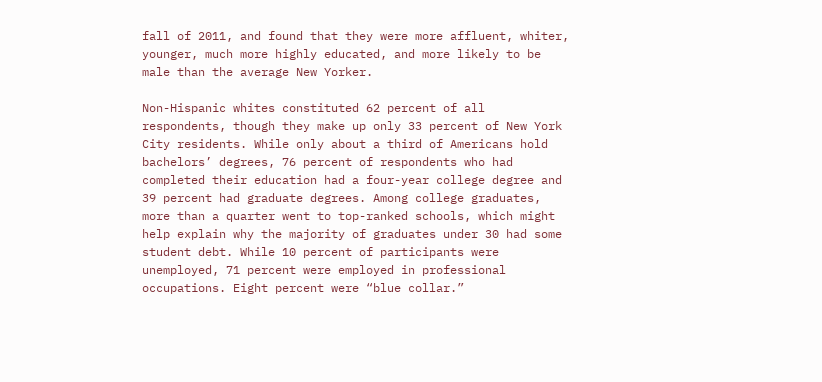fall of 2011, and found that they were more affluent, whiter, younger, much more highly educated, and more likely to be male than the average New Yorker.

Non-Hispanic whites constituted 62 percent of all respondents, though they make up only 33 percent of New York City residents. While only about a third of Americans hold bachelors’ degrees, 76 percent of respondents who had completed their education had a four-year college degree and 39 percent had graduate degrees. Among college graduates, more than a quarter went to top-ranked schools, which might help explain why the majority of graduates under 30 had some student debt. While 10 percent of participants were unemployed, 71 percent were employed in professional occupations. Eight percent were “blue collar.”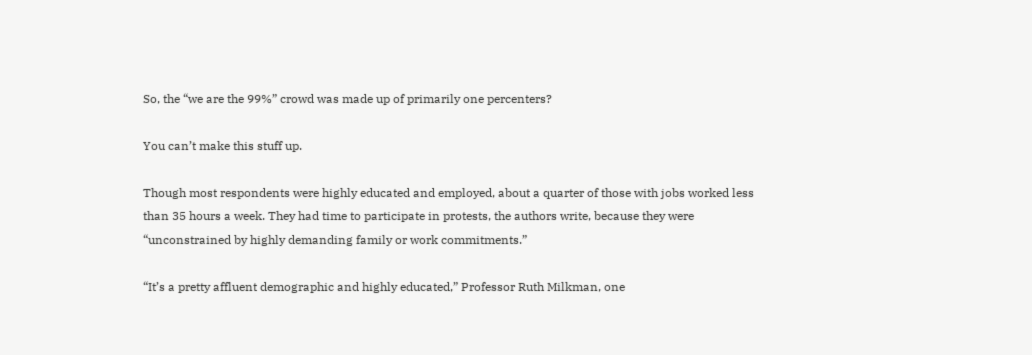So, the “we are the 99%” crowd was made up of primarily one percenters?

You can’t make this stuff up.

Though most respondents were highly educated and employed, about a quarter of those with jobs worked less than 35 hours a week. They had time to participate in protests, the authors write, because they were “unconstrained by highly demanding family or work commitments.”

“It’s a pretty affluent demographic and highly educated,” Professor Ruth Milkman, one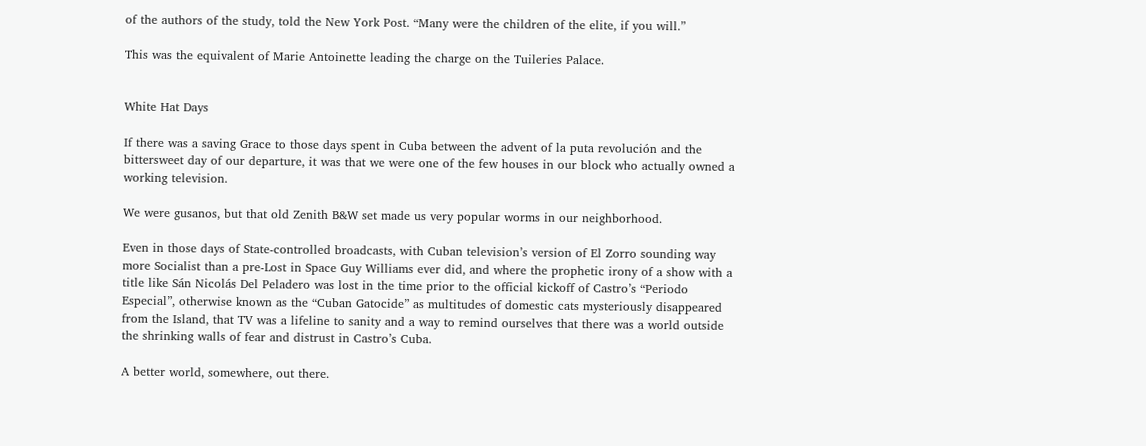of the authors of the study, told the New York Post. “Many were the children of the elite, if you will.”

This was the equivalent of Marie Antoinette leading the charge on the Tuileries Palace.


White Hat Days

If there was a saving Grace to those days spent in Cuba between the advent of la puta revolución and the bittersweet day of our departure, it was that we were one of the few houses in our block who actually owned a working television.

We were gusanos, but that old Zenith B&W set made us very popular worms in our neighborhood.

Even in those days of State-controlled broadcasts, with Cuban television’s version of El Zorro sounding way more Socialist than a pre-Lost in Space Guy Williams ever did, and where the prophetic irony of a show with a title like Sán Nicolás Del Peladero was lost in the time prior to the official kickoff of Castro’s “Periodo Especial”, otherwise known as the “Cuban Gatocide” as multitudes of domestic cats mysteriously disappeared from the Island, that TV was a lifeline to sanity and a way to remind ourselves that there was a world outside the shrinking walls of fear and distrust in Castro’s Cuba.

A better world, somewhere, out there.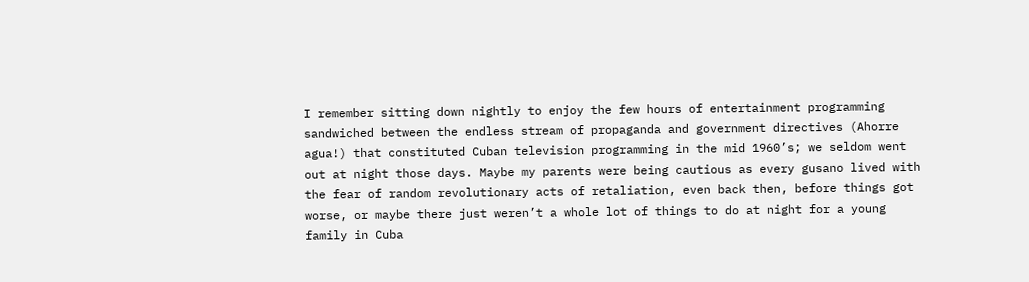I remember sitting down nightly to enjoy the few hours of entertainment programming sandwiched between the endless stream of propaganda and government directives (Ahorre agua!) that constituted Cuban television programming in the mid 1960’s; we seldom went out at night those days. Maybe my parents were being cautious as every gusano lived with the fear of random revolutionary acts of retaliation, even back then, before things got worse, or maybe there just weren’t a whole lot of things to do at night for a young family in Cuba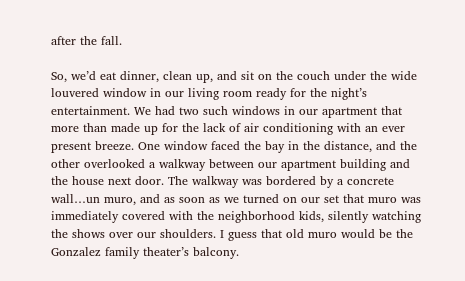after the fall.

So, we’d eat dinner, clean up, and sit on the couch under the wide louvered window in our living room ready for the night’s entertainment. We had two such windows in our apartment that more than made up for the lack of air conditioning with an ever present breeze. One window faced the bay in the distance, and the other overlooked a walkway between our apartment building and the house next door. The walkway was bordered by a concrete wall…un muro, and as soon as we turned on our set that muro was immediately covered with the neighborhood kids, silently watching the shows over our shoulders. I guess that old muro would be the Gonzalez family theater’s balcony.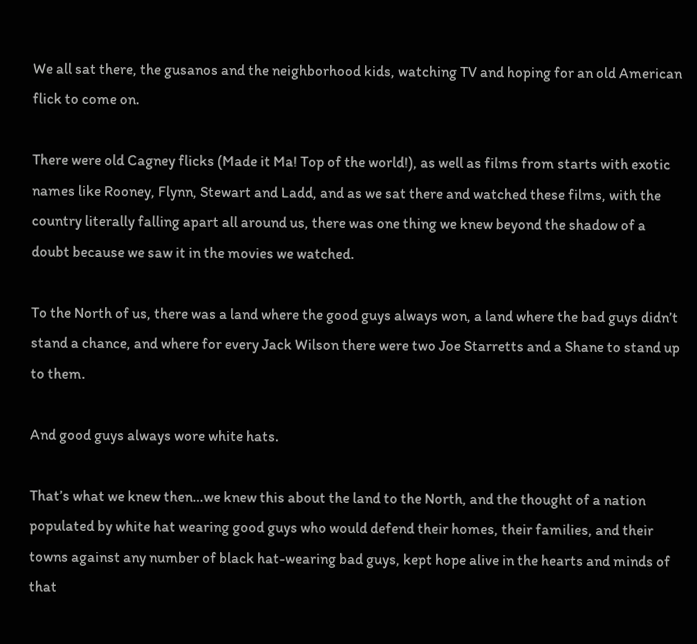We all sat there, the gusanos and the neighborhood kids, watching TV and hoping for an old American flick to come on.

There were old Cagney flicks (Made it Ma! Top of the world!), as well as films from starts with exotic names like Rooney, Flynn, Stewart and Ladd, and as we sat there and watched these films, with the country literally falling apart all around us, there was one thing we knew beyond the shadow of a doubt because we saw it in the movies we watched.

To the North of us, there was a land where the good guys always won, a land where the bad guys didn’t stand a chance, and where for every Jack Wilson there were two Joe Starretts and a Shane to stand up to them.

And good guys always wore white hats.

That’s what we knew then…we knew this about the land to the North, and the thought of a nation populated by white hat wearing good guys who would defend their homes, their families, and their towns against any number of black hat-wearing bad guys, kept hope alive in the hearts and minds of that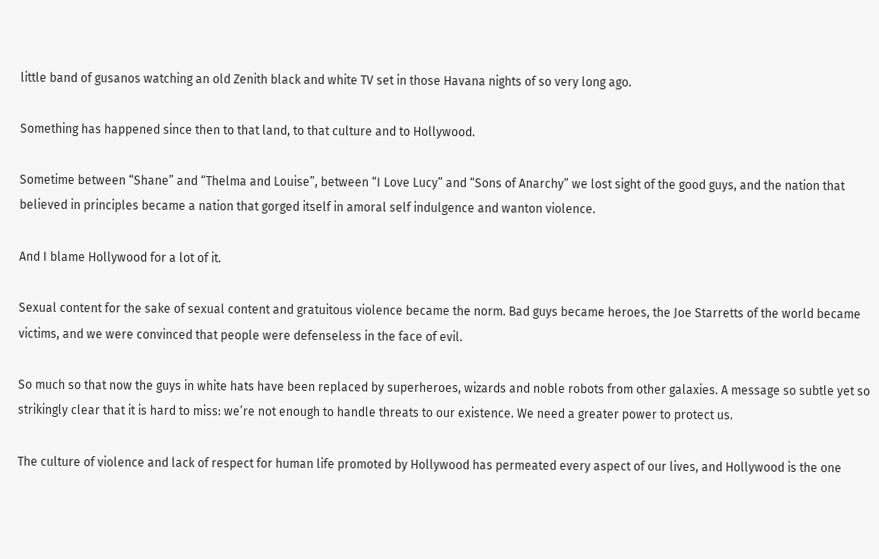little band of gusanos watching an old Zenith black and white TV set in those Havana nights of so very long ago.

Something has happened since then to that land, to that culture and to Hollywood.

Sometime between “Shane” and “Thelma and Louise”, between “I Love Lucy” and “Sons of Anarchy” we lost sight of the good guys, and the nation that believed in principles became a nation that gorged itself in amoral self indulgence and wanton violence.

And I blame Hollywood for a lot of it.

Sexual content for the sake of sexual content and gratuitous violence became the norm. Bad guys became heroes, the Joe Starretts of the world became victims, and we were convinced that people were defenseless in the face of evil.

So much so that now the guys in white hats have been replaced by superheroes, wizards and noble robots from other galaxies. A message so subtle yet so strikingly clear that it is hard to miss: we’re not enough to handle threats to our existence. We need a greater power to protect us.

The culture of violence and lack of respect for human life promoted by Hollywood has permeated every aspect of our lives, and Hollywood is the one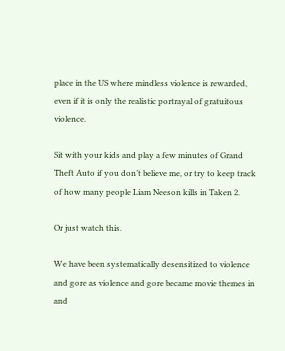place in the US where mindless violence is rewarded, even if it is only the realistic portrayal of gratuitous violence.

Sit with your kids and play a few minutes of Grand Theft Auto if you don’t believe me, or try to keep track of how many people Liam Neeson kills in Taken 2.

Or just watch this.

We have been systematically desensitized to violence and gore as violence and gore became movie themes in and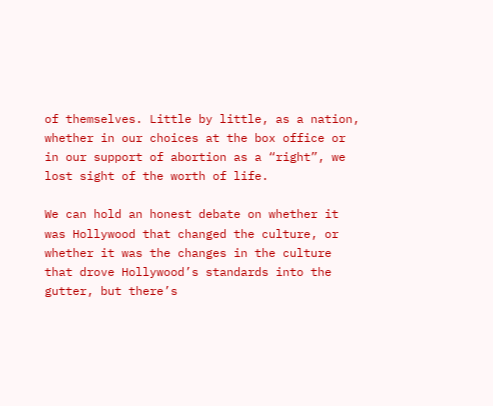of themselves. Little by little, as a nation, whether in our choices at the box office or in our support of abortion as a “right”, we lost sight of the worth of life.

We can hold an honest debate on whether it was Hollywood that changed the culture, or whether it was the changes in the culture that drove Hollywood’s standards into the gutter, but there’s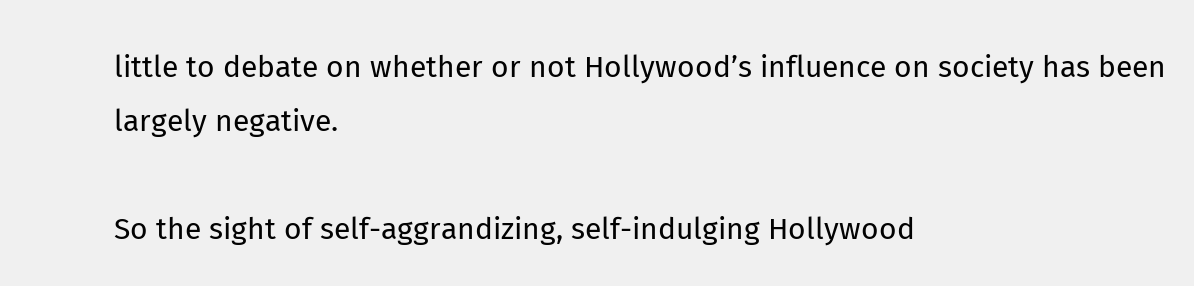little to debate on whether or not Hollywood’s influence on society has been largely negative.

So the sight of self-aggrandizing, self-indulging Hollywood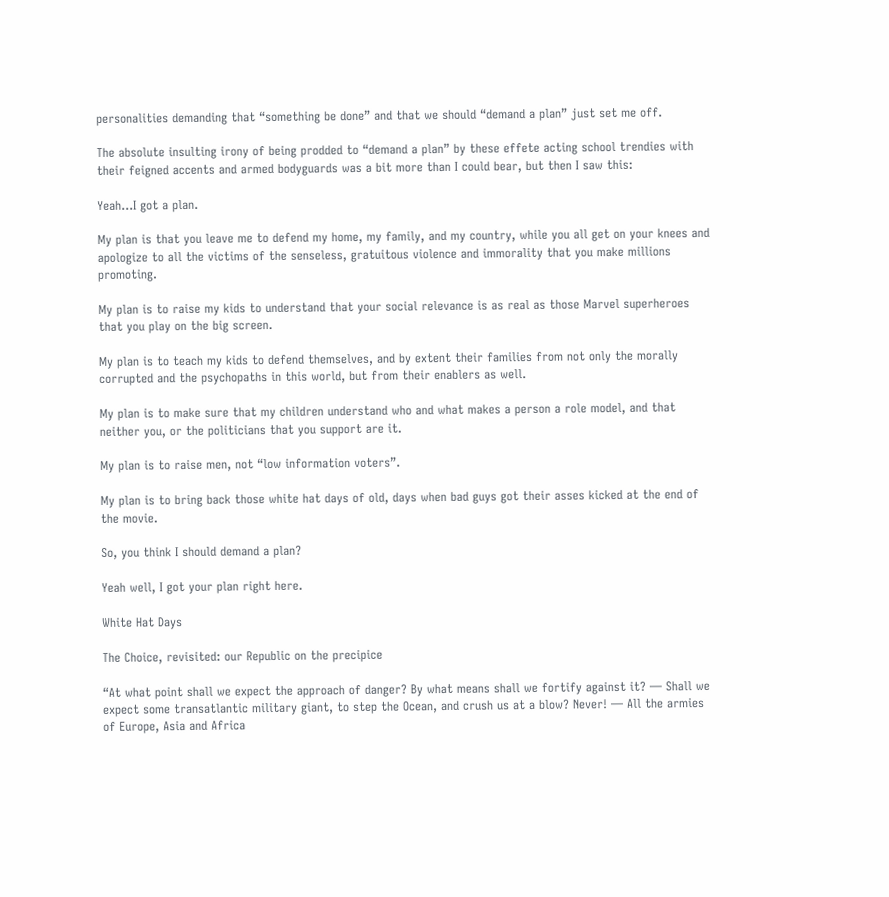personalities demanding that “something be done” and that we should “demand a plan” just set me off.

The absolute insulting irony of being prodded to “demand a plan” by these effete acting school trendies with their feigned accents and armed bodyguards was a bit more than I could bear, but then I saw this:

Yeah…I got a plan.

My plan is that you leave me to defend my home, my family, and my country, while you all get on your knees and apologize to all the victims of the senseless, gratuitous violence and immorality that you make millions promoting.

My plan is to raise my kids to understand that your social relevance is as real as those Marvel superheroes that you play on the big screen.

My plan is to teach my kids to defend themselves, and by extent their families from not only the morally corrupted and the psychopaths in this world, but from their enablers as well.

My plan is to make sure that my children understand who and what makes a person a role model, and that neither you, or the politicians that you support are it.

My plan is to raise men, not “low information voters”.

My plan is to bring back those white hat days of old, days when bad guys got their asses kicked at the end of the movie.

So, you think I should demand a plan?

Yeah well, I got your plan right here.

White Hat Days

The Choice, revisited: our Republic on the precipice

“At what point shall we expect the approach of danger? By what means shall we fortify against it? — Shall we expect some transatlantic military giant, to step the Ocean, and crush us at a blow? Never! — All the armies of Europe, Asia and Africa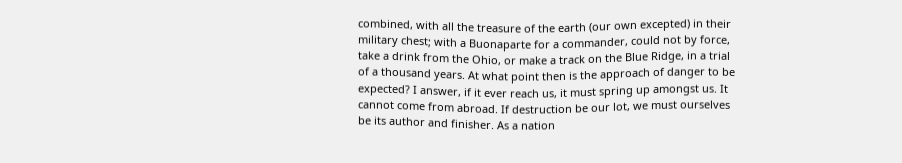combined, with all the treasure of the earth (our own excepted) in their military chest; with a Buonaparte for a commander, could not by force, take a drink from the Ohio, or make a track on the Blue Ridge, in a trial of a thousand years. At what point then is the approach of danger to be expected? I answer, if it ever reach us, it must spring up amongst us. It cannot come from abroad. If destruction be our lot, we must ourselves be its author and finisher. As a nation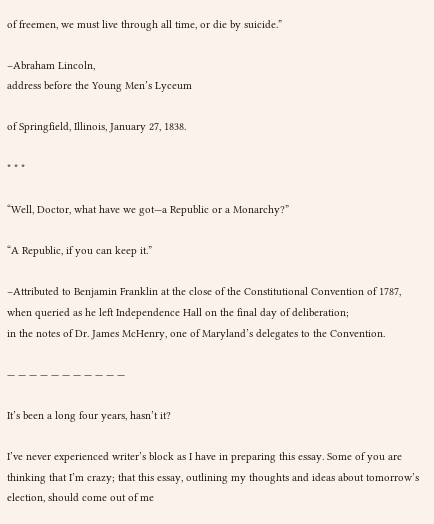of freemen, we must live through all time, or die by suicide.”

–Abraham Lincoln,
address before the Young Men’s Lyceum

of Springfield, Illinois, January 27, 1838.

* * *

“Well, Doctor, what have we got—a Republic or a Monarchy?”

“A Republic, if you can keep it.”

–Attributed to Benjamin Franklin at the close of the Constitutional Convention of 1787,
when queried as he left Independence Hall on the final day of deliberation;
in the notes of Dr. James McHenry, one of Maryland’s delegates to the Convention.

— — — — — — — — — — —

It’s been a long four years, hasn’t it?

I’ve never experienced writer’s block as I have in preparing this essay. Some of you are thinking that I’m crazy; that this essay, outlining my thoughts and ideas about tomorrow’s election, should come out of me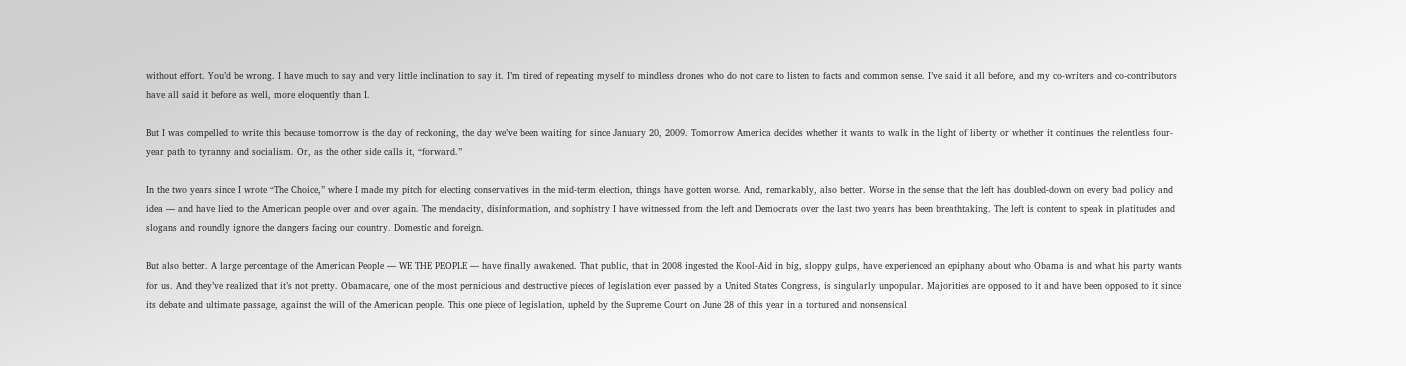without effort. You’d be wrong. I have much to say and very little inclination to say it. I’m tired of repeating myself to mindless drones who do not care to listen to facts and common sense. I’ve said it all before, and my co-writers and co-contributors have all said it before as well, more eloquently than I.

But I was compelled to write this because tomorrow is the day of reckoning, the day we’ve been waiting for since January 20, 2009. Tomorrow America decides whether it wants to walk in the light of liberty or whether it continues the relentless four-year path to tyranny and socialism. Or, as the other side calls it, “forward.”

In the two years since I wrote “The Choice,” where I made my pitch for electing conservatives in the mid-term election, things have gotten worse. And, remarkably, also better. Worse in the sense that the left has doubled-down on every bad policy and idea — and have lied to the American people over and over again. The mendacity, disinformation, and sophistry I have witnessed from the left and Democrats over the last two years has been breathtaking. The left is content to speak in platitudes and slogans and roundly ignore the dangers facing our country. Domestic and foreign.

But also better. A large percentage of the American People — WE THE PEOPLE — have finally awakened. That public, that in 2008 ingested the Kool-Aid in big, sloppy gulps, have experienced an epiphany about who Obama is and what his party wants for us. And they’ve realized that it’s not pretty. Obamacare, one of the most pernicious and destructive pieces of legislation ever passed by a United States Congress, is singularly unpopular. Majorities are opposed to it and have been opposed to it since its debate and ultimate passage, against the will of the American people. This one piece of legislation, upheld by the Supreme Court on June 28 of this year in a tortured and nonsensical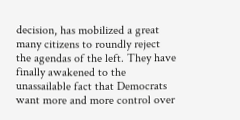decision, has mobilized a great many citizens to roundly reject the agendas of the left. They have finally awakened to the unassailable fact that Democrats want more and more control over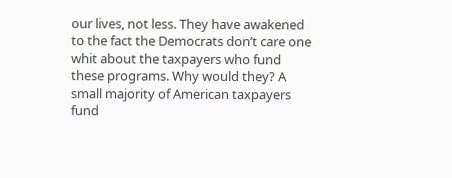our lives, not less. They have awakened to the fact the Democrats don’t care one whit about the taxpayers who fund these programs. Why would they? A small majority of American taxpayers fund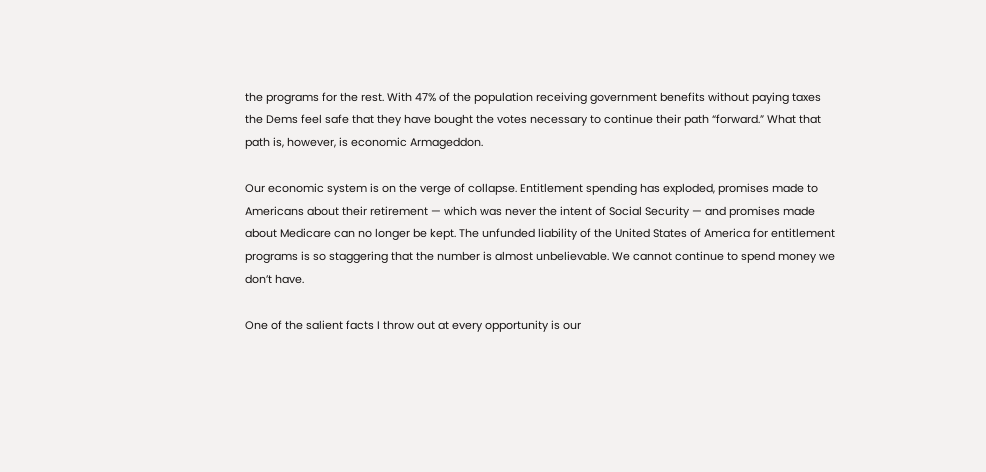the programs for the rest. With 47% of the population receiving government benefits without paying taxes the Dems feel safe that they have bought the votes necessary to continue their path “forward.” What that path is, however, is economic Armageddon.

Our economic system is on the verge of collapse. Entitlement spending has exploded, promises made to Americans about their retirement — which was never the intent of Social Security — and promises made about Medicare can no longer be kept. The unfunded liability of the United States of America for entitlement programs is so staggering that the number is almost unbelievable. We cannot continue to spend money we don’t have.

One of the salient facts I throw out at every opportunity is our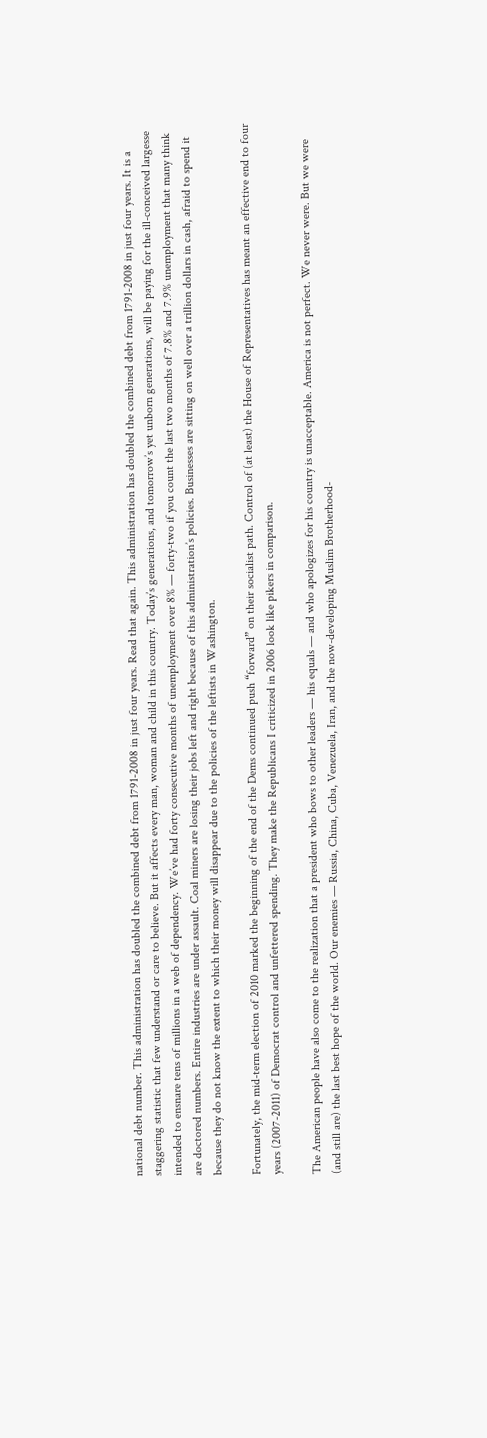national debt number. This administration has doubled the combined debt from 1791-2008 in just four years. Read that again. This administration has doubled the combined debt from 1791-2008 in just four years. It is a staggering statistic that few understand or care to believe. But it affects every man, woman and child in this country. Today’s generations, and tomorrow’s yet unborn generations, will be paying for the ill-conceived largesse intended to ensnare tens of millions in a web of dependency. We’ve had forty consecutive months of unemployment over 8% — forty-two if you count the last two months of 7.8% and 7.9% unemployment that many think are doctored numbers. Entire industries are under assault. Coal miners are losing their jobs left and right because of this administration’s policies. Businesses are sitting on well over a trillion dollars in cash, afraid to spend it because they do not know the extent to which their money will disappear due to the policies of the leftists in Washington.

Fortunately, the mid-term election of 2010 marked the beginning of the end of the Dems continued push “forward” on their socialist path. Control of (at least) the House of Representatives has meant an effective end to four years (2007-2011) of Democrat control and unfettered spending. They make the Republicans I criticized in 2006 look like pikers in comparison.

The American people have also come to the realization that a president who bows to other leaders — his equals — and who apologizes for his country is unacceptable. America is not perfect. We never were. But we were (and still are) the last best hope of the world. Our enemies — Russia, China, Cuba, Venezuela, Iran, and the now-developing Muslim Brotherhood-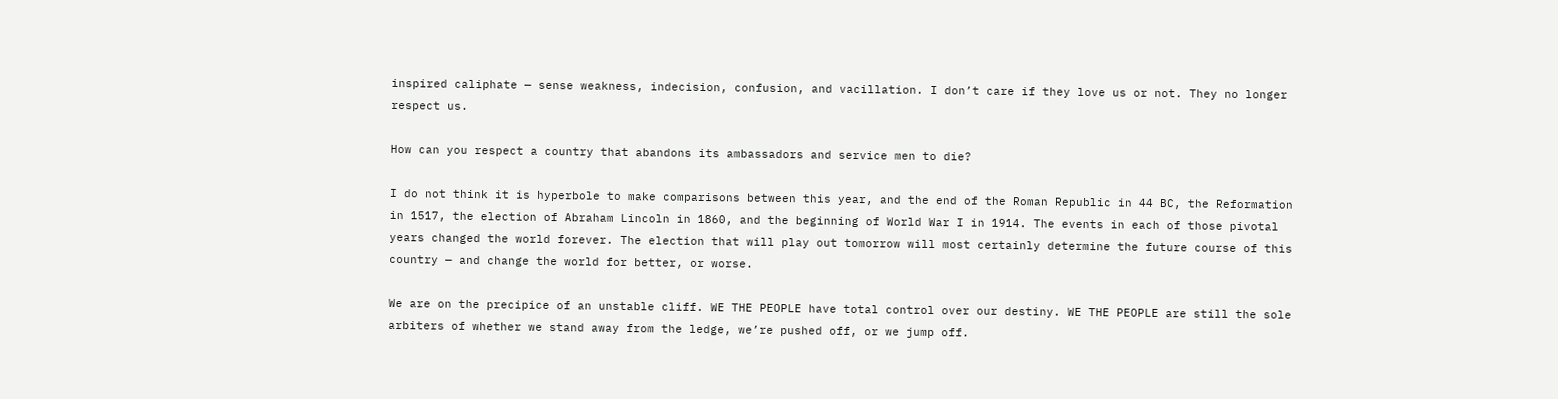inspired caliphate — sense weakness, indecision, confusion, and vacillation. I don’t care if they love us or not. They no longer respect us.

How can you respect a country that abandons its ambassadors and service men to die?

I do not think it is hyperbole to make comparisons between this year, and the end of the Roman Republic in 44 BC, the Reformation in 1517, the election of Abraham Lincoln in 1860, and the beginning of World War I in 1914. The events in each of those pivotal years changed the world forever. The election that will play out tomorrow will most certainly determine the future course of this country — and change the world for better, or worse.

We are on the precipice of an unstable cliff. WE THE PEOPLE have total control over our destiny. WE THE PEOPLE are still the sole arbiters of whether we stand away from the ledge, we’re pushed off, or we jump off.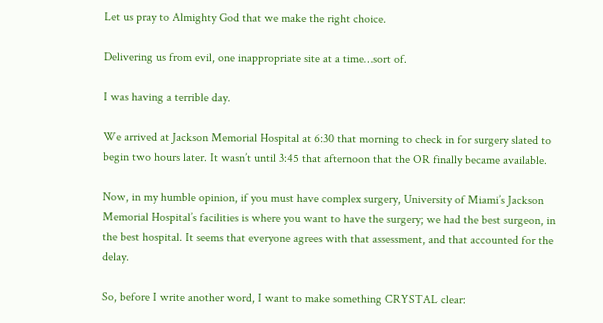Let us pray to Almighty God that we make the right choice.

Delivering us from evil, one inappropriate site at a time…sort of.

I was having a terrible day.

We arrived at Jackson Memorial Hospital at 6:30 that morning to check in for surgery slated to begin two hours later. It wasn’t until 3:45 that afternoon that the OR finally became available.

Now, in my humble opinion, if you must have complex surgery, University of Miami’s Jackson Memorial Hospital’s facilities is where you want to have the surgery; we had the best surgeon, in the best hospital. It seems that everyone agrees with that assessment, and that accounted for the delay.

So, before I write another word, I want to make something CRYSTAL clear: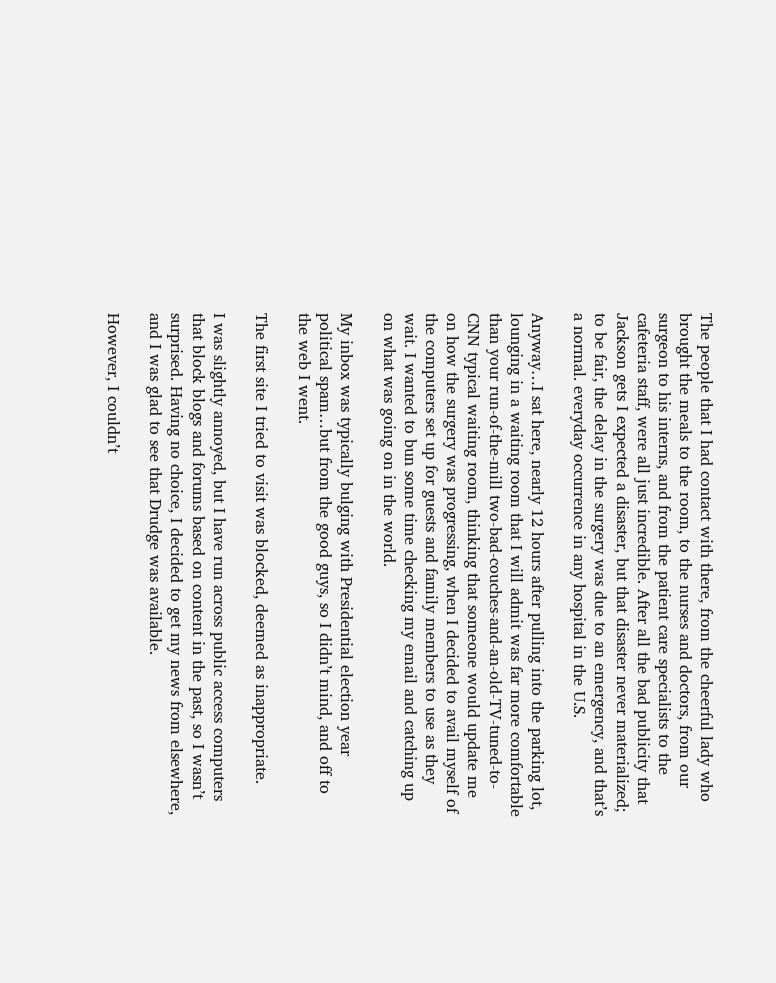The people that I had contact with there, from the cheerful lady who brought the meals to the room, to the nurses and doctors, from our surgeon to his interns, and from the patient care specialists to the cafeteria staff, were all just incredible. After all the bad publicity that Jackson gets I expected a disaster, but that disaster never materialized; to be fair, the delay in the surgery was due to an emergency, and that’s a normal. everyday occurrence in any hospital in the U.S.

Anyway…I sat here, nearly 12 hours after pulling into the parking lot, lounging in a waiting room that I will admit was far more comfortable than your run-of-the-mill two-bad-couches-and-an-old-TV-tuned-to-CNN typical waiting room, thinking that someone would update me on how the surgery was progressing, when I decided to avail myself of the computers set up for guests and family members to use as they wait. I wanted to bun some time checking my email and catching up on what was going on in the world.

My inbox was typically bulging with Presidential election year political spam…but from the good guys, so I didn’t mind, and off to the web I went.

The first site I tried to visit was blocked, deemed as inappropriate.

I was slightly annoyed, but I have run across public access computers that block blogs and forums based on content in the past, so I wasn’t surprised. Having no choice, I decided to get my news from elsewhere, and I was glad to see that Drudge was available.

However, I couldn’t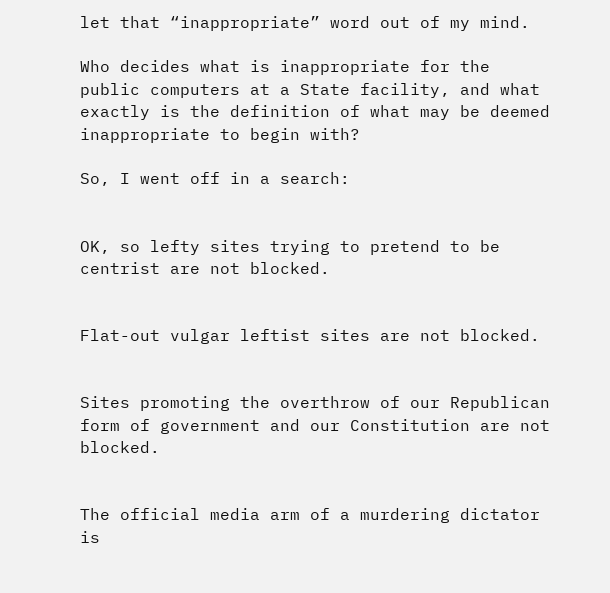let that “inappropriate” word out of my mind.

Who decides what is inappropriate for the public computers at a State facility, and what exactly is the definition of what may be deemed inappropriate to begin with?

So, I went off in a search:


OK, so lefty sites trying to pretend to be centrist are not blocked.


Flat-out vulgar leftist sites are not blocked.


Sites promoting the overthrow of our Republican form of government and our Constitution are not blocked.


The official media arm of a murdering dictator is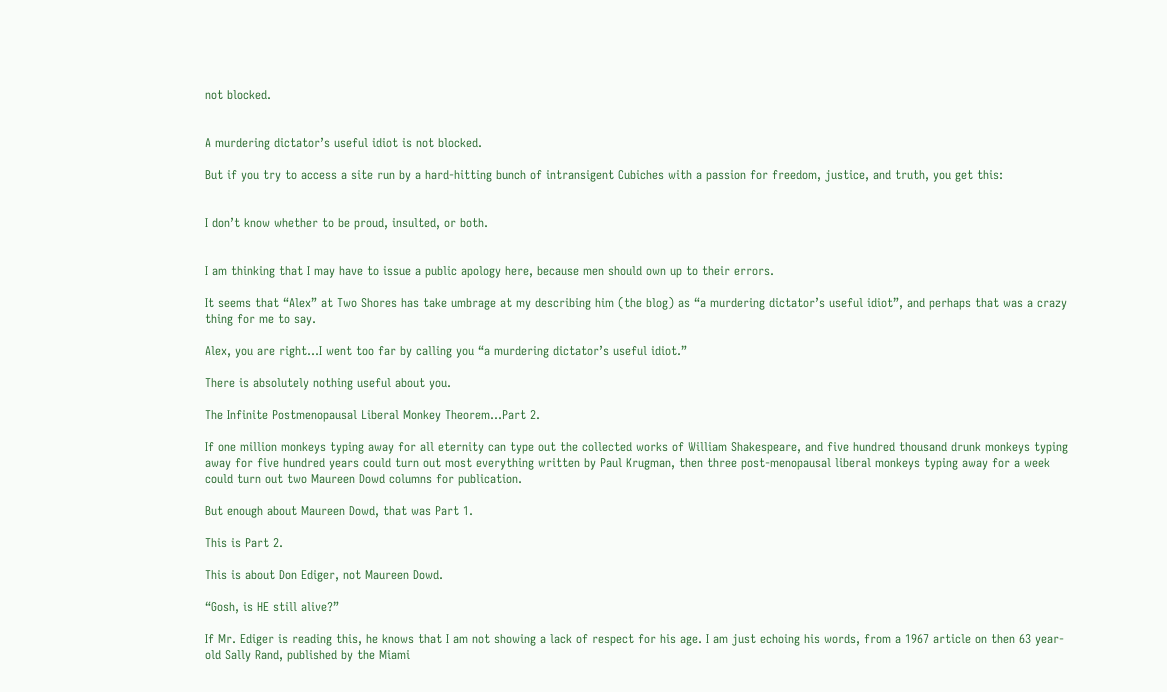not blocked.


A murdering dictator’s useful idiot is not blocked.

But if you try to access a site run by a hard-hitting bunch of intransigent Cubiches with a passion for freedom, justice, and truth, you get this:


I don’t know whether to be proud, insulted, or both.


I am thinking that I may have to issue a public apology here, because men should own up to their errors.

It seems that “Alex” at Two Shores has take umbrage at my describing him (the blog) as “a murdering dictator’s useful idiot”, and perhaps that was a crazy thing for me to say.

Alex, you are right…I went too far by calling you “a murdering dictator’s useful idiot.”

There is absolutely nothing useful about you.

The Infinite Postmenopausal Liberal Monkey Theorem…Part 2.

If one million monkeys typing away for all eternity can type out the collected works of William Shakespeare, and five hundred thousand drunk monkeys typing away for five hundred years could turn out most everything written by Paul Krugman, then three post-menopausal liberal monkeys typing away for a week could turn out two Maureen Dowd columns for publication.

But enough about Maureen Dowd, that was Part 1.

This is Part 2.

This is about Don Ediger, not Maureen Dowd.

“Gosh, is HE still alive?”

If Mr. Ediger is reading this, he knows that I am not showing a lack of respect for his age. I am just echoing his words, from a 1967 article on then 63 year-old Sally Rand, published by the Miami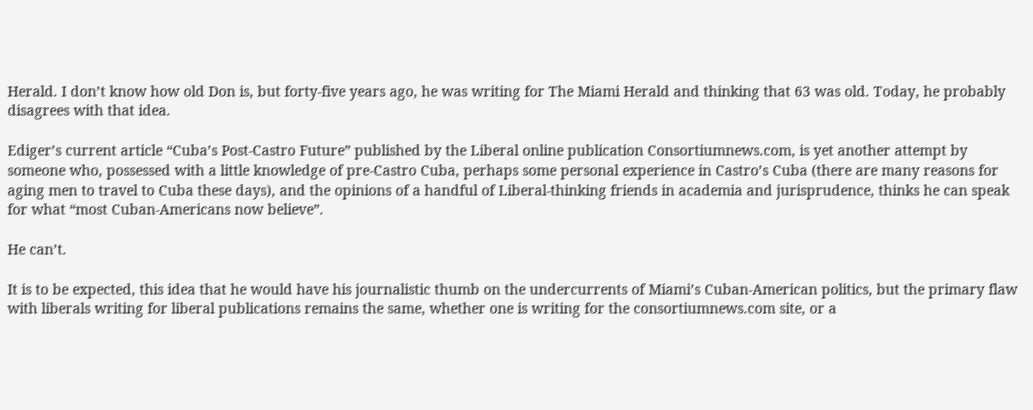Herald. I don’t know how old Don is, but forty-five years ago, he was writing for The Miami Herald and thinking that 63 was old. Today, he probably disagrees with that idea.

Ediger’s current article “Cuba’s Post-Castro Future” published by the Liberal online publication Consortiumnews.com, is yet another attempt by someone who, possessed with a little knowledge of pre-Castro Cuba, perhaps some personal experience in Castro’s Cuba (there are many reasons for aging men to travel to Cuba these days), and the opinions of a handful of Liberal-thinking friends in academia and jurisprudence, thinks he can speak for what “most Cuban-Americans now believe”.

He can’t.

It is to be expected, this idea that he would have his journalistic thumb on the undercurrents of Miami’s Cuban-American politics, but the primary flaw with liberals writing for liberal publications remains the same, whether one is writing for the consortiumnews.com site, or a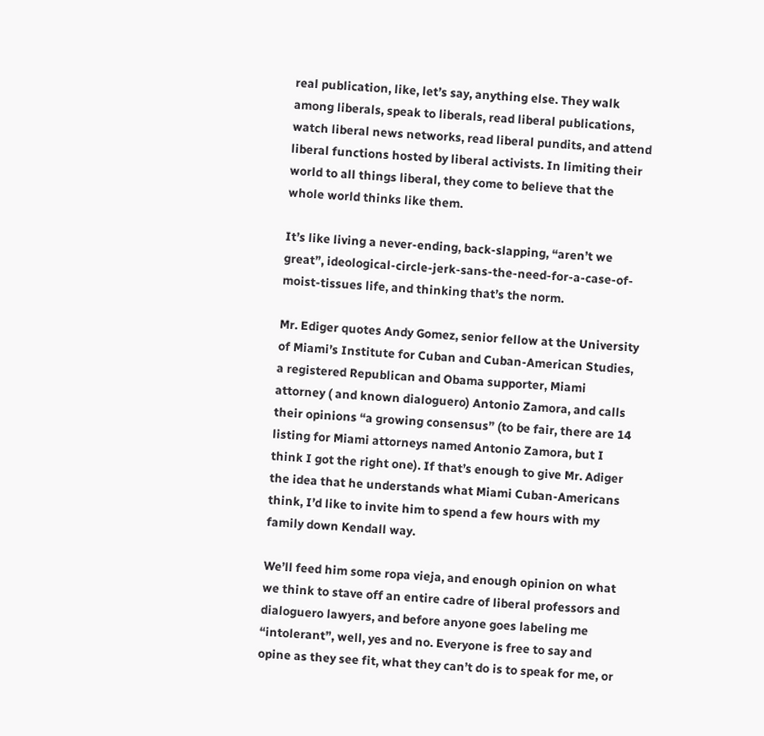real publication, like, let’s say, anything else. They walk among liberals, speak to liberals, read liberal publications, watch liberal news networks, read liberal pundits, and attend liberal functions hosted by liberal activists. In limiting their world to all things liberal, they come to believe that the whole world thinks like them.

It’s like living a never-ending, back-slapping, “aren’t we great”, ideological-circle-jerk-sans-the-need-for-a-case-of-moist-tissues life, and thinking that’s the norm.

Mr. Ediger quotes Andy Gomez, senior fellow at the University of Miami’s Institute for Cuban and Cuban-American Studies, a registered Republican and Obama supporter, Miami attorney ( and known dialoguero) Antonio Zamora, and calls their opinions “a growing consensus” (to be fair, there are 14 listing for Miami attorneys named Antonio Zamora, but I think I got the right one). If that’s enough to give Mr. Adiger the idea that he understands what Miami Cuban-Americans think, I’d like to invite him to spend a few hours with my family down Kendall way.

We’ll feed him some ropa vieja, and enough opinion on what we think to stave off an entire cadre of liberal professors and dialoguero lawyers, and before anyone goes labeling me “intolerant”, well, yes and no. Everyone is free to say and opine as they see fit, what they can’t do is to speak for me, or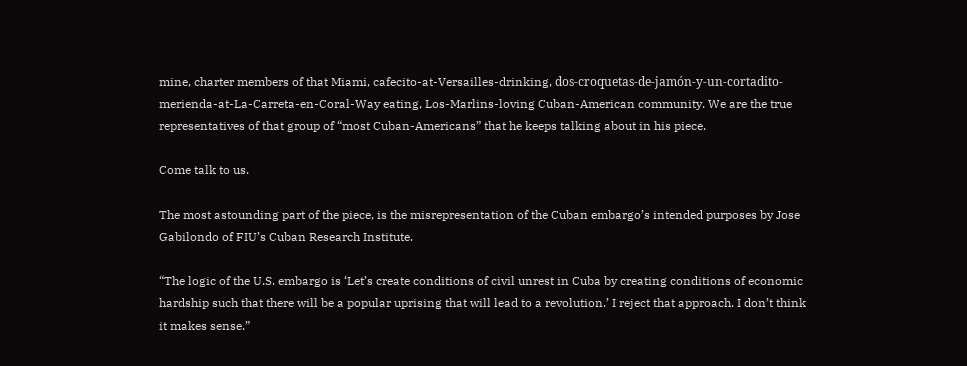mine, charter members of that Miami, cafecito-at-Versailles-drinking, dos-croquetas-de-jamón-y-un-cortadito-merienda-at-La-Carreta-en-Coral-Way eating, Los-Marlins-loving Cuban-American community. We are the true representatives of that group of “most Cuban-Americans” that he keeps talking about in his piece.

Come talk to us.

The most astounding part of the piece, is the misrepresentation of the Cuban embargo’s intended purposes by Jose Gabilondo of FIU’s Cuban Research Institute.

“The logic of the U.S. embargo is ‘Let’s create conditions of civil unrest in Cuba by creating conditions of economic hardship such that there will be a popular uprising that will lead to a revolution.’ I reject that approach. I don’t think it makes sense.”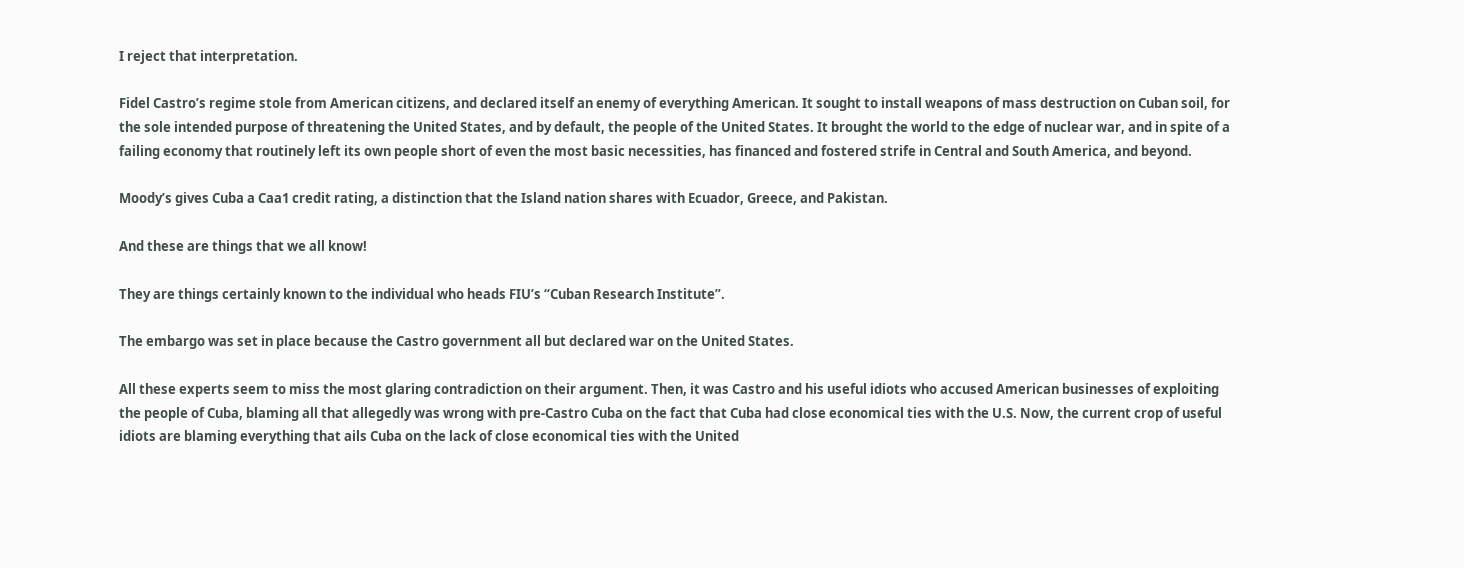I reject that interpretation.

Fidel Castro’s regime stole from American citizens, and declared itself an enemy of everything American. It sought to install weapons of mass destruction on Cuban soil, for the sole intended purpose of threatening the United States, and by default, the people of the United States. It brought the world to the edge of nuclear war, and in spite of a failing economy that routinely left its own people short of even the most basic necessities, has financed and fostered strife in Central and South America, and beyond.

Moody’s gives Cuba a Caa1 credit rating, a distinction that the Island nation shares with Ecuador, Greece, and Pakistan.

And these are things that we all know!

They are things certainly known to the individual who heads FIU’s “Cuban Research Institute”.

The embargo was set in place because the Castro government all but declared war on the United States.

All these experts seem to miss the most glaring contradiction on their argument. Then, it was Castro and his useful idiots who accused American businesses of exploiting the people of Cuba, blaming all that allegedly was wrong with pre-Castro Cuba on the fact that Cuba had close economical ties with the U.S. Now, the current crop of useful idiots are blaming everything that ails Cuba on the lack of close economical ties with the United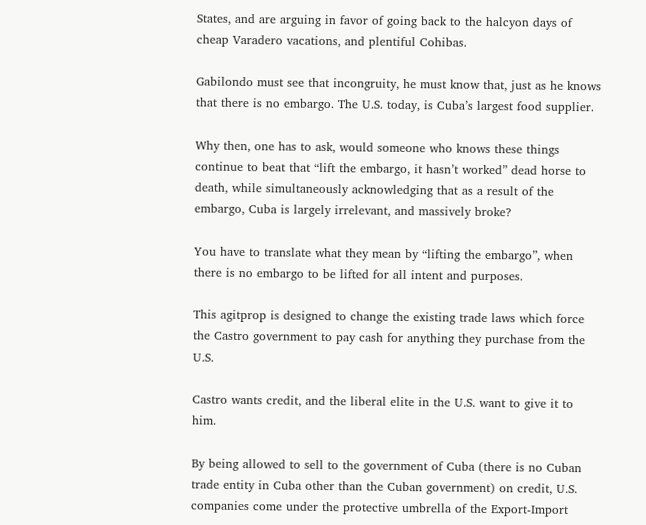States, and are arguing in favor of going back to the halcyon days of cheap Varadero vacations, and plentiful Cohibas.

Gabilondo must see that incongruity, he must know that, just as he knows that there is no embargo. The U.S. today, is Cuba’s largest food supplier.

Why then, one has to ask, would someone who knows these things continue to beat that “lift the embargo, it hasn’t worked” dead horse to death, while simultaneously acknowledging that as a result of the embargo, Cuba is largely irrelevant, and massively broke?

You have to translate what they mean by “lifting the embargo”, when there is no embargo to be lifted for all intent and purposes.

This agitprop is designed to change the existing trade laws which force the Castro government to pay cash for anything they purchase from the U.S.

Castro wants credit, and the liberal elite in the U.S. want to give it to him.

By being allowed to sell to the government of Cuba (there is no Cuban trade entity in Cuba other than the Cuban government) on credit, U.S. companies come under the protective umbrella of the Export-Import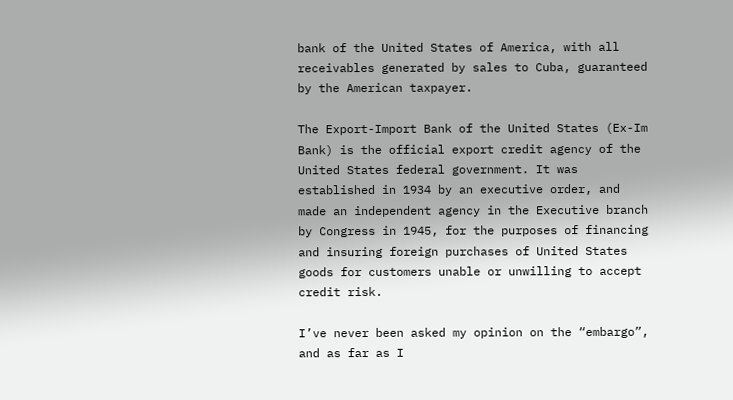bank of the United States of America, with all receivables generated by sales to Cuba, guaranteed by the American taxpayer.

The Export-Import Bank of the United States (Ex-Im Bank) is the official export credit agency of the United States federal government. It was established in 1934 by an executive order, and made an independent agency in the Executive branch by Congress in 1945, for the purposes of financing and insuring foreign purchases of United States goods for customers unable or unwilling to accept credit risk.

I’ve never been asked my opinion on the “embargo”, and as far as I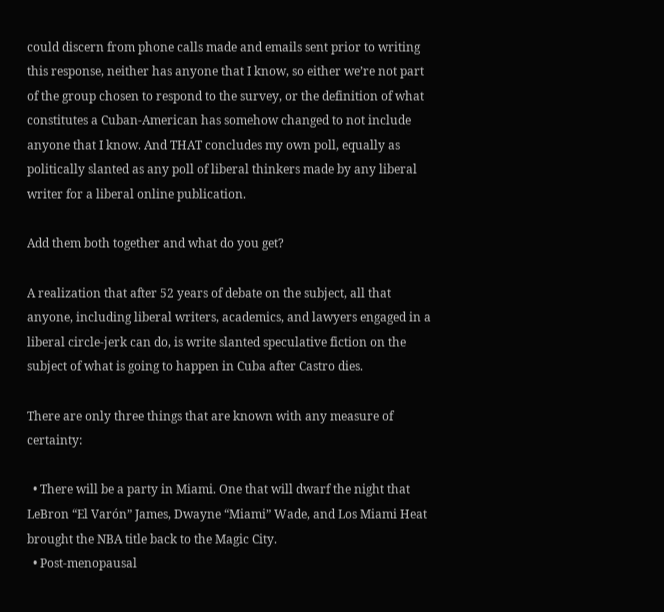could discern from phone calls made and emails sent prior to writing this response, neither has anyone that I know, so either we’re not part of the group chosen to respond to the survey, or the definition of what constitutes a Cuban-American has somehow changed to not include anyone that I know. And THAT concludes my own poll, equally as politically slanted as any poll of liberal thinkers made by any liberal writer for a liberal online publication.

Add them both together and what do you get?

A realization that after 52 years of debate on the subject, all that anyone, including liberal writers, academics, and lawyers engaged in a liberal circle-jerk can do, is write slanted speculative fiction on the subject of what is going to happen in Cuba after Castro dies.

There are only three things that are known with any measure of certainty:

  • There will be a party in Miami. One that will dwarf the night that LeBron “El Varón” James, Dwayne “Miami” Wade, and Los Miami Heat brought the NBA title back to the Magic City.
  • Post-menopausal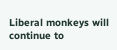Liberal monkeys will continue to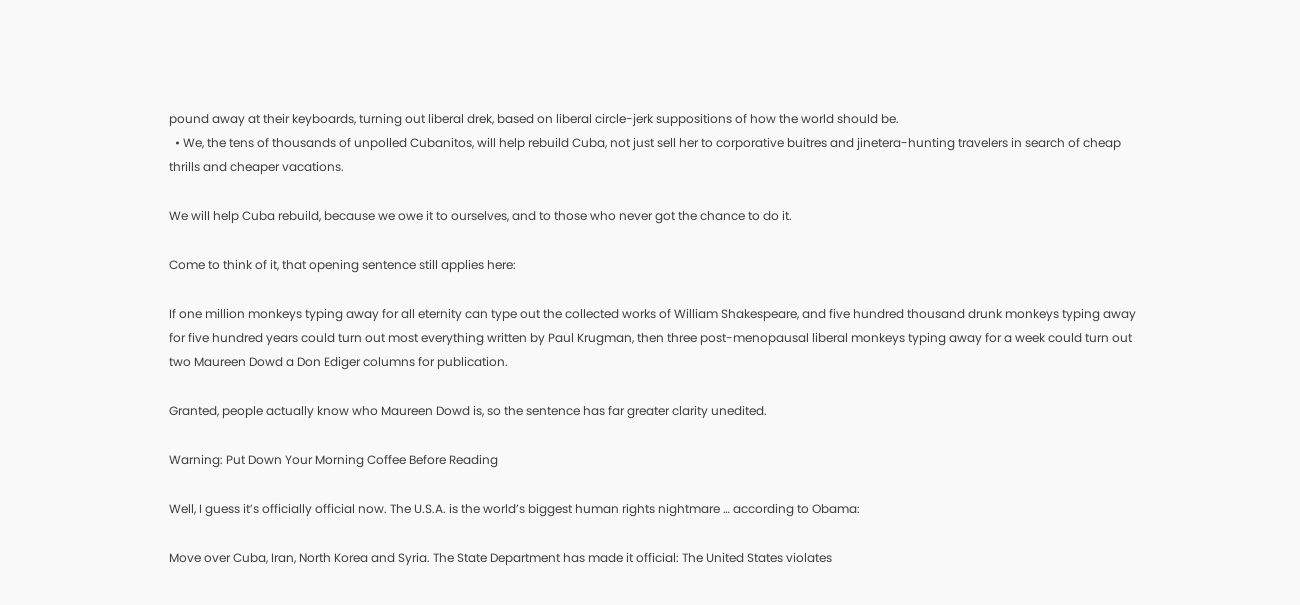pound away at their keyboards, turning out liberal drek, based on liberal circle-jerk suppositions of how the world should be.
  • We, the tens of thousands of unpolled Cubanitos, will help rebuild Cuba, not just sell her to corporative buitres and jinetera-hunting travelers in search of cheap thrills and cheaper vacations.

We will help Cuba rebuild, because we owe it to ourselves, and to those who never got the chance to do it.

Come to think of it, that opening sentence still applies here:

If one million monkeys typing away for all eternity can type out the collected works of William Shakespeare, and five hundred thousand drunk monkeys typing away for five hundred years could turn out most everything written by Paul Krugman, then three post-menopausal liberal monkeys typing away for a week could turn out two Maureen Dowd a Don Ediger columns for publication.

Granted, people actually know who Maureen Dowd is, so the sentence has far greater clarity unedited.

Warning: Put Down Your Morning Coffee Before Reading

Well, I guess it’s officially official now. The U.S.A. is the world’s biggest human rights nightmare … according to Obama:

Move over Cuba, Iran, North Korea and Syria. The State Department has made it official: The United States violates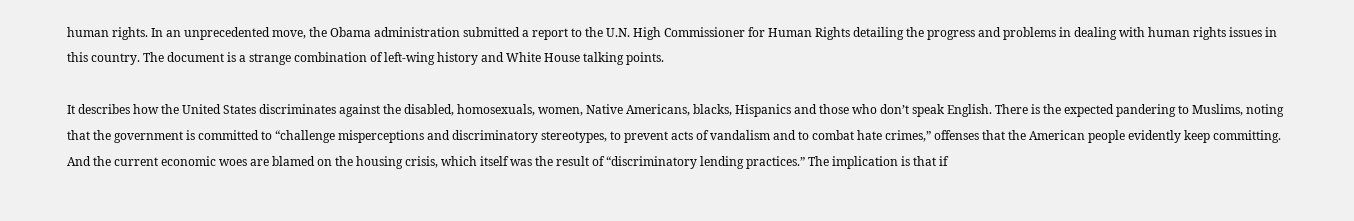human rights. In an unprecedented move, the Obama administration submitted a report to the U.N. High Commissioner for Human Rights detailing the progress and problems in dealing with human rights issues in this country. The document is a strange combination of left-wing history and White House talking points.

It describes how the United States discriminates against the disabled, homosexuals, women, Native Americans, blacks, Hispanics and those who don’t speak English. There is the expected pandering to Muslims, noting that the government is committed to “challenge misperceptions and discriminatory stereotypes, to prevent acts of vandalism and to combat hate crimes,” offenses that the American people evidently keep committing. And the current economic woes are blamed on the housing crisis, which itself was the result of “discriminatory lending practices.” The implication is that if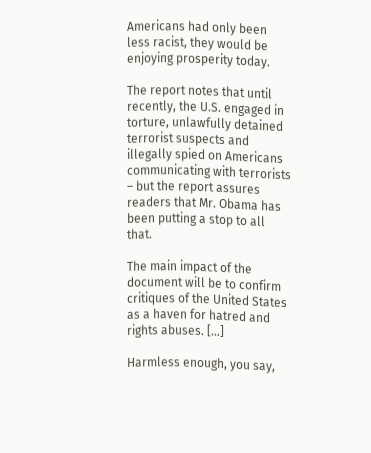Americans had only been less racist, they would be enjoying prosperity today.

The report notes that until recently, the U.S. engaged in torture, unlawfully detained terrorist suspects and illegally spied on Americans communicating with terrorists – but the report assures readers that Mr. Obama has been putting a stop to all that.

The main impact of the document will be to confirm critiques of the United States as a haven for hatred and rights abuses. […]

Harmless enough, you say,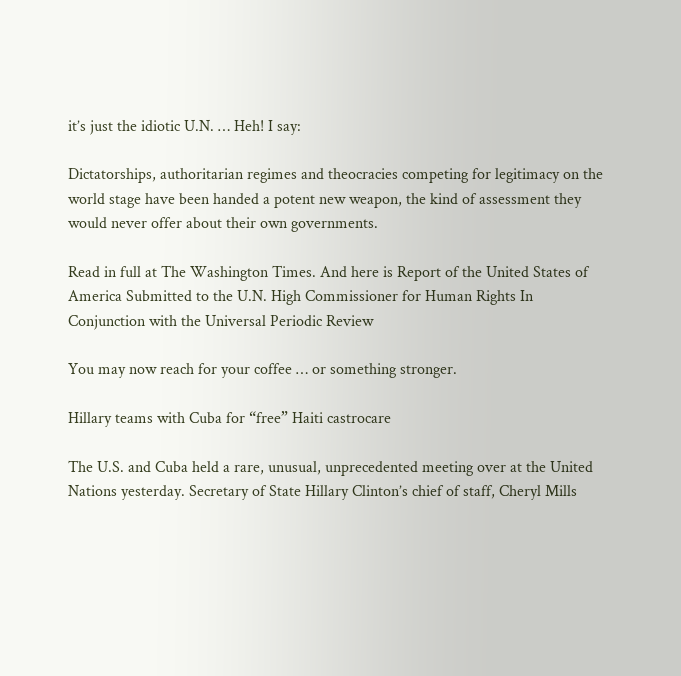it’s just the idiotic U.N. … Heh! I say:

Dictatorships, authoritarian regimes and theocracies competing for legitimacy on the world stage have been handed a potent new weapon, the kind of assessment they would never offer about their own governments.

Read in full at The Washington Times. And here is Report of the United States of America Submitted to the U.N. High Commissioner for Human Rights In Conjunction with the Universal Periodic Review

You may now reach for your coffee … or something stronger.

Hillary teams with Cuba for “free” Haiti castrocare

The U.S. and Cuba held a rare, unusual, unprecedented meeting over at the United Nations yesterday. Secretary of State Hillary Clinton’s chief of staff, Cheryl Mills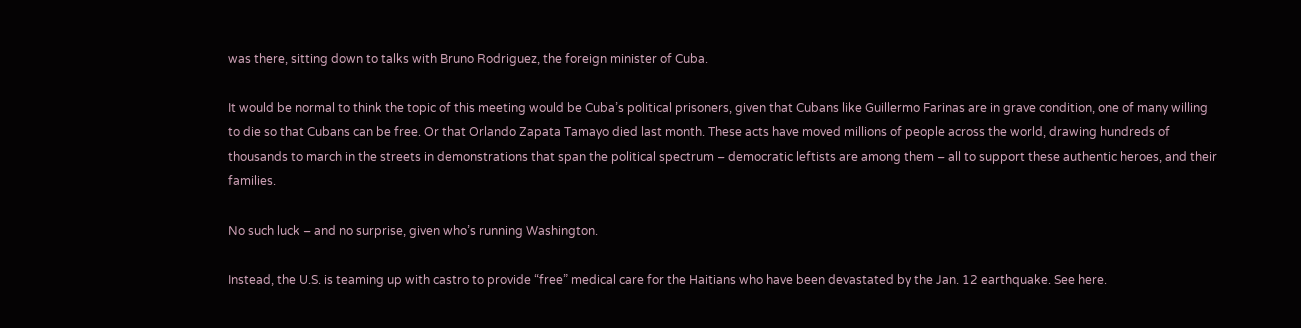was there, sitting down to talks with Bruno Rodriguez, the foreign minister of Cuba.

It would be normal to think the topic of this meeting would be Cuba’s political prisoners, given that Cubans like Guillermo Farinas are in grave condition, one of many willing to die so that Cubans can be free. Or that Orlando Zapata Tamayo died last month. These acts have moved millions of people across the world, drawing hundreds of thousands to march in the streets in demonstrations that span the political spectrum – democratic leftists are among them – all to support these authentic heroes, and their families.

No such luck – and no surprise, given who’s running Washington.

Instead, the U.S. is teaming up with castro to provide “free” medical care for the Haitians who have been devastated by the Jan. 12 earthquake. See here.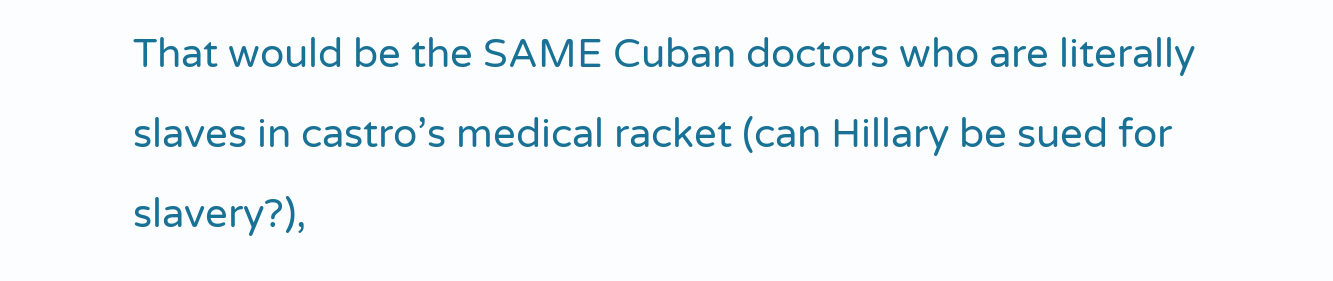That would be the SAME Cuban doctors who are literally slaves in castro’s medical racket (can Hillary be sued for slavery?),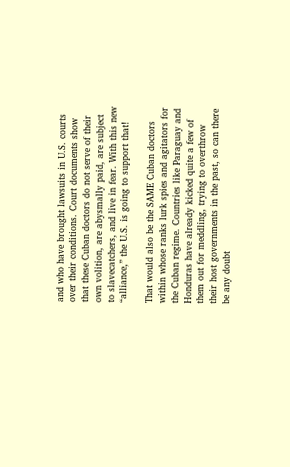and who have brought lawsuits in U.S. courts over their conditions. Court documents show that these Cuban doctors do not serve of their own volition, are abysmally paid, are subject to slavecatchers, and live in fear. With this new “alliance,” the U.S. is going to support that!

That would also be the SAME Cuban doctors within whose ranks lurk spies and agitators for the Cuban regime. Countries like Paraguay and Honduras have already kicked quite a few of them out for meddling, trying to overthrow their host governments in the past, so can there be any doubt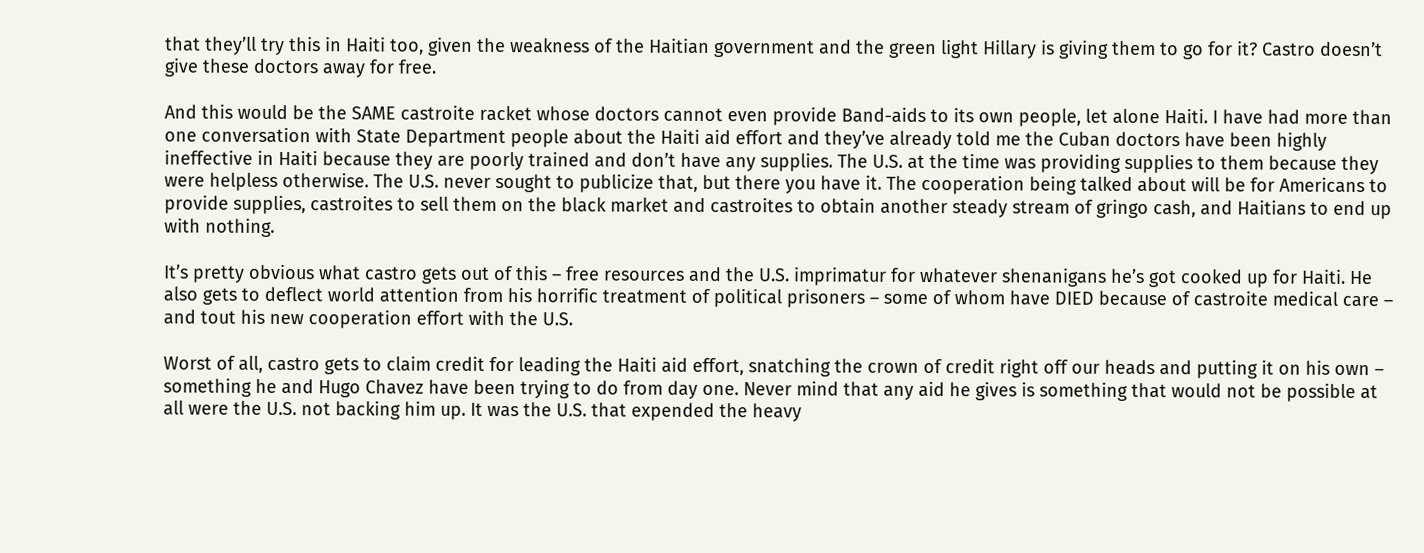that they’ll try this in Haiti too, given the weakness of the Haitian government and the green light Hillary is giving them to go for it? Castro doesn’t give these doctors away for free.

And this would be the SAME castroite racket whose doctors cannot even provide Band-aids to its own people, let alone Haiti. I have had more than one conversation with State Department people about the Haiti aid effort and they’ve already told me the Cuban doctors have been highly ineffective in Haiti because they are poorly trained and don’t have any supplies. The U.S. at the time was providing supplies to them because they were helpless otherwise. The U.S. never sought to publicize that, but there you have it. The cooperation being talked about will be for Americans to provide supplies, castroites to sell them on the black market and castroites to obtain another steady stream of gringo cash, and Haitians to end up with nothing.

It’s pretty obvious what castro gets out of this – free resources and the U.S. imprimatur for whatever shenanigans he’s got cooked up for Haiti. He also gets to deflect world attention from his horrific treatment of political prisoners – some of whom have DIED because of castroite medical care – and tout his new cooperation effort with the U.S.

Worst of all, castro gets to claim credit for leading the Haiti aid effort, snatching the crown of credit right off our heads and putting it on his own – something he and Hugo Chavez have been trying to do from day one. Never mind that any aid he gives is something that would not be possible at all were the U.S. not backing him up. It was the U.S. that expended the heavy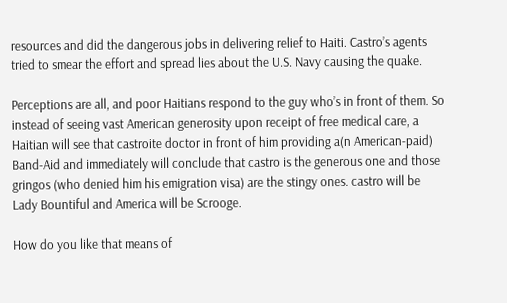resources and did the dangerous jobs in delivering relief to Haiti. Castro’s agents tried to smear the effort and spread lies about the U.S. Navy causing the quake.

Perceptions are all, and poor Haitians respond to the guy who’s in front of them. So instead of seeing vast American generosity upon receipt of free medical care, a Haitian will see that castroite doctor in front of him providing a(n American-paid) Band-Aid and immediately will conclude that castro is the generous one and those gringos (who denied him his emigration visa) are the stingy ones. castro will be Lady Bountiful and America will be Scrooge.

How do you like that means of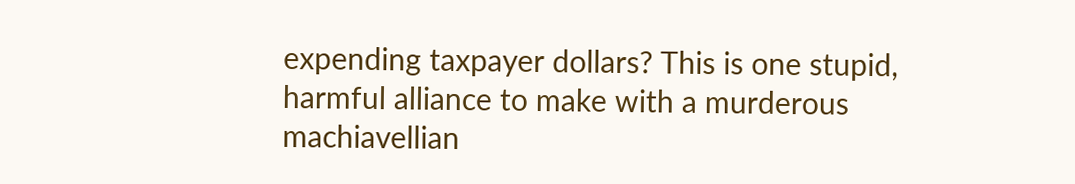expending taxpayer dollars? This is one stupid, harmful alliance to make with a murderous machiavellian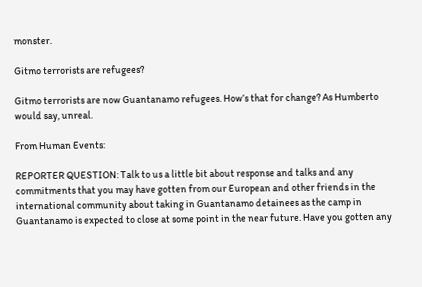monster.

Gitmo terrorists are refugees?

Gitmo terrorists are now Guantanamo refugees. How’s that for change? As Humberto would say, unreal.

From Human Events:

REPORTER QUESTION: Talk to us a little bit about response and talks and any commitments that you may have gotten from our European and other friends in the international community about taking in Guantanamo detainees as the camp in Guantanamo is expected to close at some point in the near future. Have you gotten any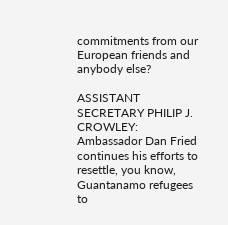commitments from our European friends and anybody else?

ASSISTANT SECRETARY PHILIP J. CROWLEY: Ambassador Dan Fried continues his efforts to resettle, you know, Guantanamo refugees to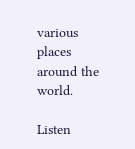various places around the world.

Listen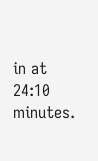in at 24:10 minutes.